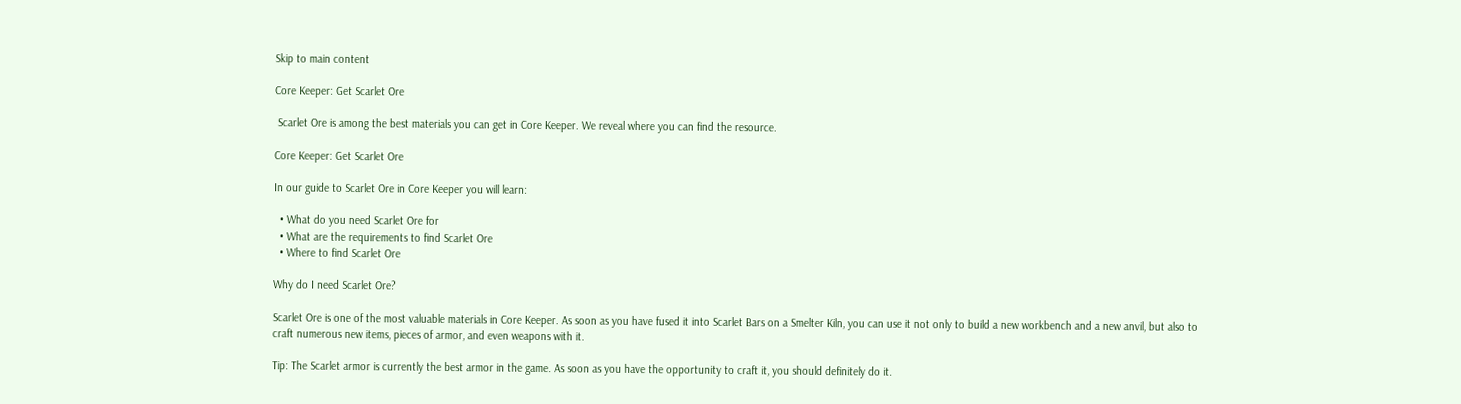Skip to main content

Core Keeper: Get Scarlet Ore

 Scarlet Ore is among the best materials you can get in Core Keeper. We reveal where you can find the resource.

Core Keeper: Get Scarlet Ore

In our guide to Scarlet Ore in Core Keeper you will learn:

  • What do you need Scarlet Ore for
  • What are the requirements to find Scarlet Ore
  • Where to find Scarlet Ore

Why do I need Scarlet Ore?

Scarlet Ore is one of the most valuable materials in Core Keeper. As soon as you have fused it into Scarlet Bars on a Smelter Kiln, you can use it not only to build a new workbench and a new anvil, but also to craft numerous new items, pieces of armor, and even weapons with it.

Tip: The Scarlet armor is currently the best armor in the game. As soon as you have the opportunity to craft it, you should definitely do it.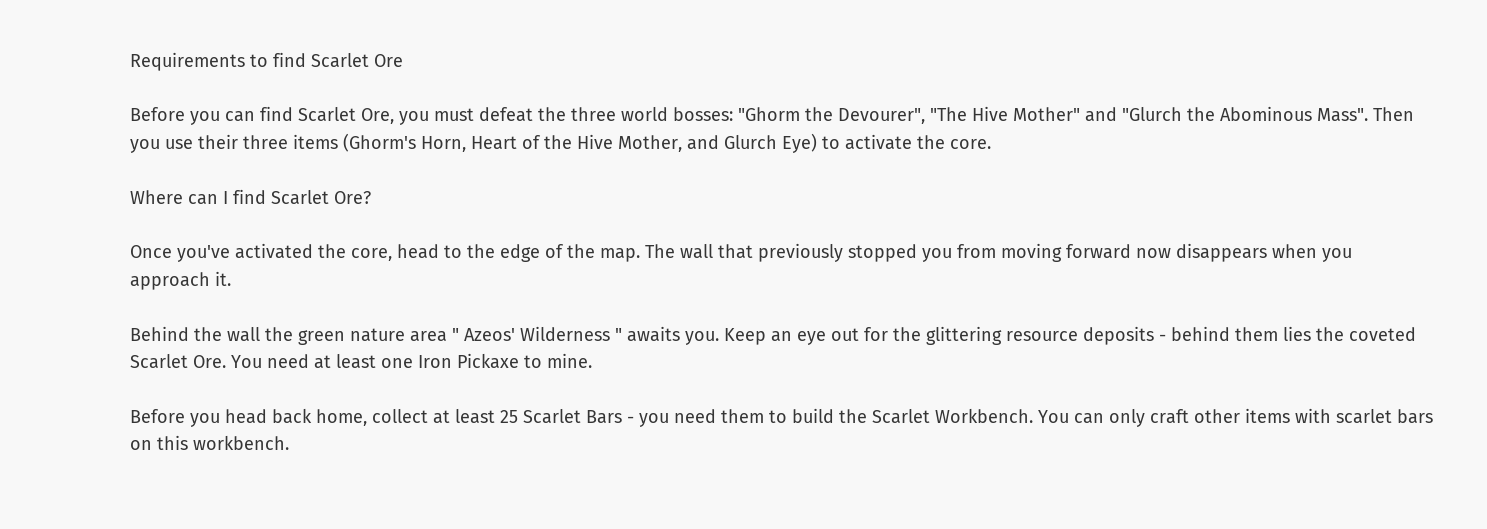Requirements to find Scarlet Ore

Before you can find Scarlet Ore, you must defeat the three world bosses: "Ghorm the Devourer", "The Hive Mother" and "Glurch the Abominous Mass". Then you use their three items (Ghorm's Horn, Heart of the Hive Mother, and Glurch Eye) to activate the core.

Where can I find Scarlet Ore?

Once you've activated the core, head to the edge of the map. The wall that previously stopped you from moving forward now disappears when you approach it.

Behind the wall the green nature area " Azeos' Wilderness " awaits you. Keep an eye out for the glittering resource deposits - behind them lies the coveted Scarlet Ore. You need at least one Iron Pickaxe to mine.

Before you head back home, collect at least 25 Scarlet Bars - you need them to build the Scarlet Workbench. You can only craft other items with scarlet bars on this workbench.